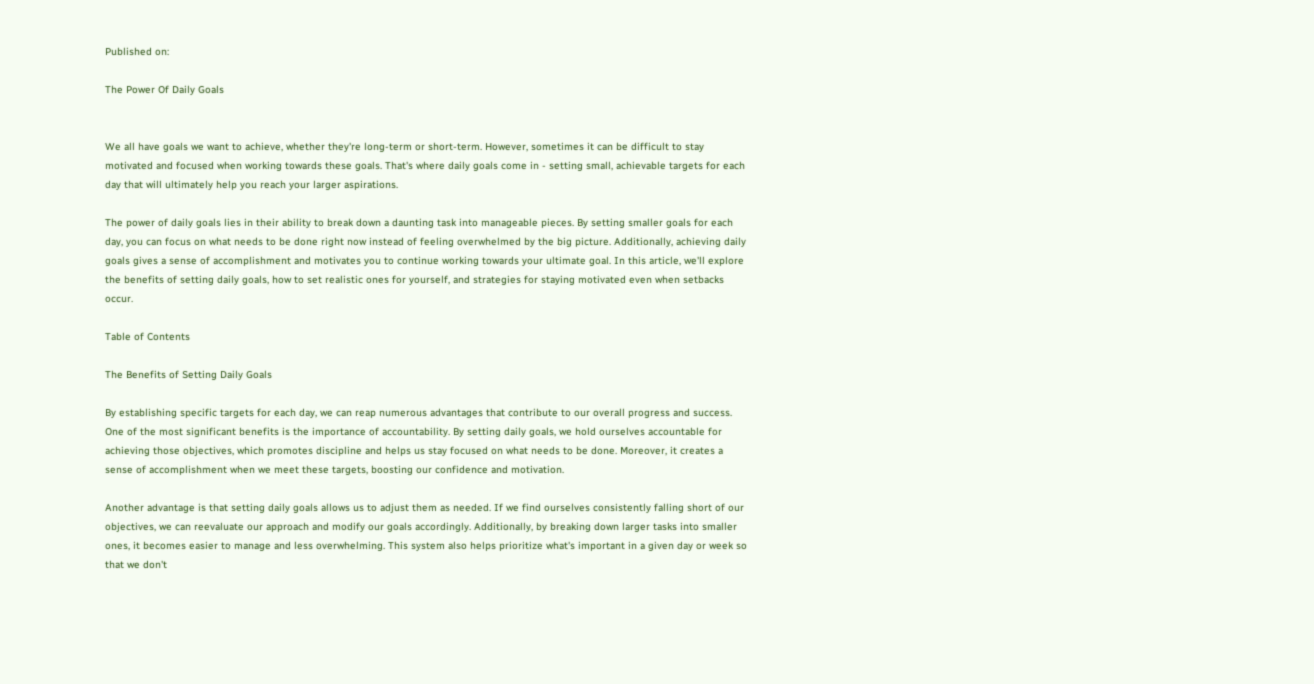Published on:

The Power Of Daily Goals


We all have goals we want to achieve, whether they're long-term or short-term. However, sometimes it can be difficult to stay motivated and focused when working towards these goals. That's where daily goals come in - setting small, achievable targets for each day that will ultimately help you reach your larger aspirations.

The power of daily goals lies in their ability to break down a daunting task into manageable pieces. By setting smaller goals for each day, you can focus on what needs to be done right now instead of feeling overwhelmed by the big picture. Additionally, achieving daily goals gives a sense of accomplishment and motivates you to continue working towards your ultimate goal. In this article, we'll explore the benefits of setting daily goals, how to set realistic ones for yourself, and strategies for staying motivated even when setbacks occur.

Table of Contents

The Benefits of Setting Daily Goals

By establishing specific targets for each day, we can reap numerous advantages that contribute to our overall progress and success. One of the most significant benefits is the importance of accountability. By setting daily goals, we hold ourselves accountable for achieving those objectives, which promotes discipline and helps us stay focused on what needs to be done. Moreover, it creates a sense of accomplishment when we meet these targets, boosting our confidence and motivation.

Another advantage is that setting daily goals allows us to adjust them as needed. If we find ourselves consistently falling short of our objectives, we can reevaluate our approach and modify our goals accordingly. Additionally, by breaking down larger tasks into smaller ones, it becomes easier to manage and less overwhelming. This system also helps prioritize what's important in a given day or week so that we don't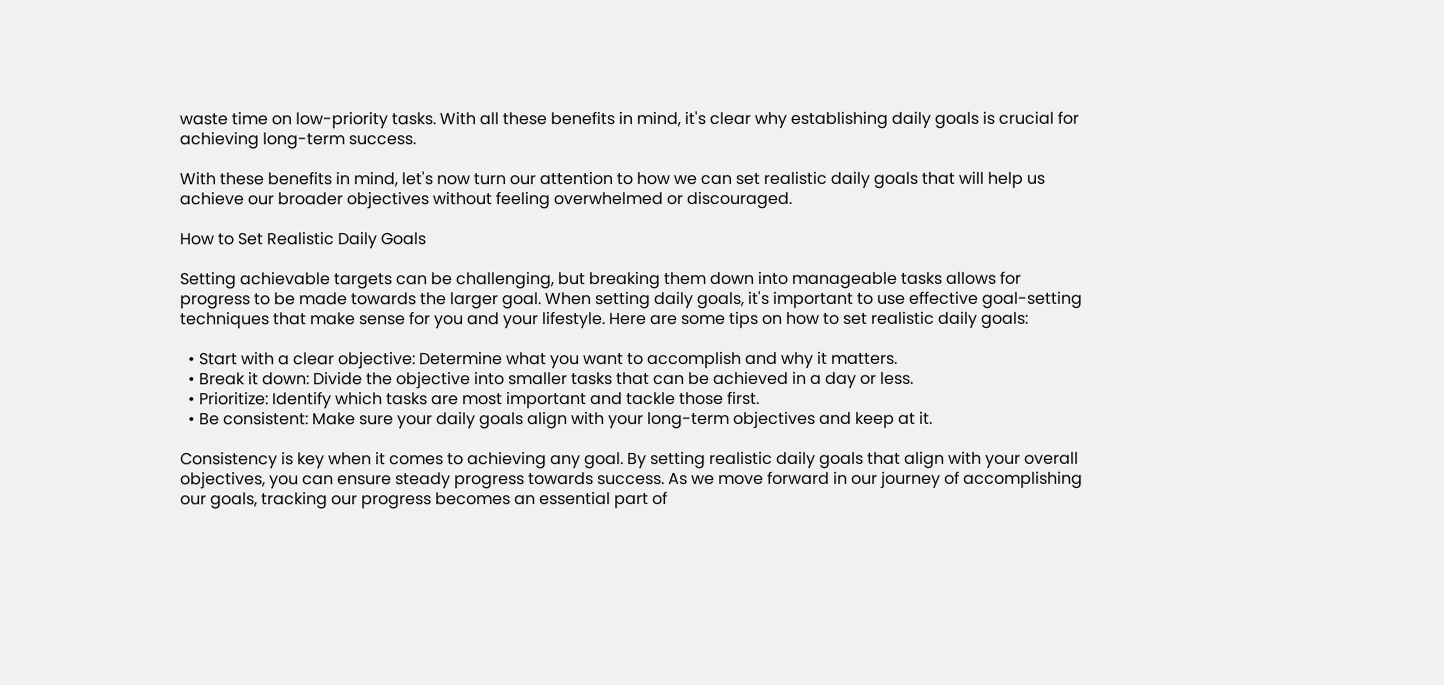waste time on low-priority tasks. With all these benefits in mind, it's clear why establishing daily goals is crucial for achieving long-term success.

With these benefits in mind, let's now turn our attention to how we can set realistic daily goals that will help us achieve our broader objectives without feeling overwhelmed or discouraged.

How to Set Realistic Daily Goals

Setting achievable targets can be challenging, but breaking them down into manageable tasks allows for progress to be made towards the larger goal. When setting daily goals, it's important to use effective goal-setting techniques that make sense for you and your lifestyle. Here are some tips on how to set realistic daily goals:

  • Start with a clear objective: Determine what you want to accomplish and why it matters.
  • Break it down: Divide the objective into smaller tasks that can be achieved in a day or less.
  • Prioritize: Identify which tasks are most important and tackle those first.
  • Be consistent: Make sure your daily goals align with your long-term objectives and keep at it.

Consistency is key when it comes to achieving any goal. By setting realistic daily goals that align with your overall objectives, you can ensure steady progress towards success. As we move forward in our journey of accomplishing our goals, tracking our progress becomes an essential part of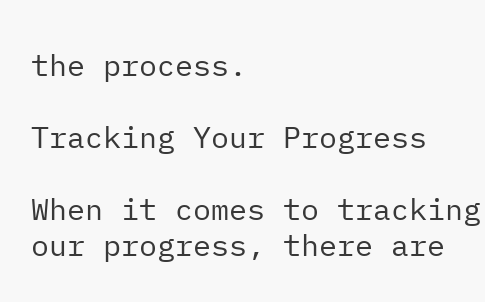the process.

Tracking Your Progress

When it comes to tracking our progress, there are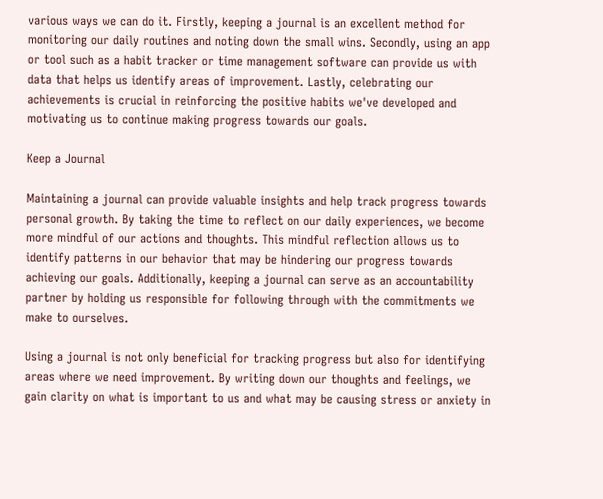various ways we can do it. Firstly, keeping a journal is an excellent method for monitoring our daily routines and noting down the small wins. Secondly, using an app or tool such as a habit tracker or time management software can provide us with data that helps us identify areas of improvement. Lastly, celebrating our achievements is crucial in reinforcing the positive habits we've developed and motivating us to continue making progress towards our goals.

Keep a Journal

Maintaining a journal can provide valuable insights and help track progress towards personal growth. By taking the time to reflect on our daily experiences, we become more mindful of our actions and thoughts. This mindful reflection allows us to identify patterns in our behavior that may be hindering our progress towards achieving our goals. Additionally, keeping a journal can serve as an accountability partner by holding us responsible for following through with the commitments we make to ourselves.

Using a journal is not only beneficial for tracking progress but also for identifying areas where we need improvement. By writing down our thoughts and feelings, we gain clarity on what is important to us and what may be causing stress or anxiety in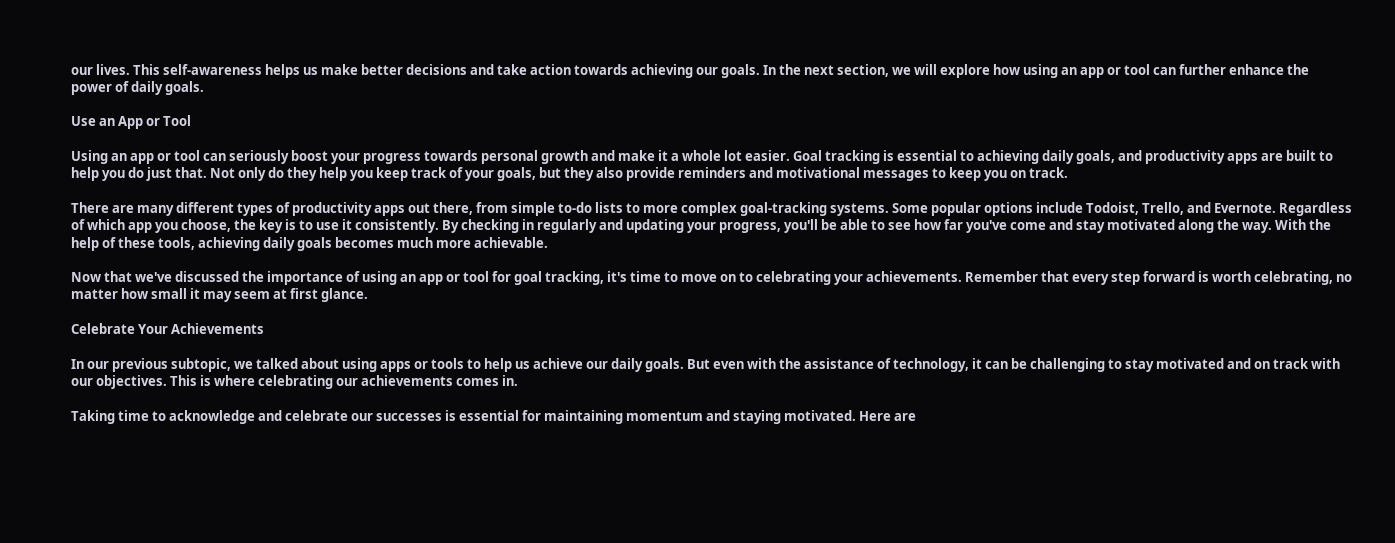our lives. This self-awareness helps us make better decisions and take action towards achieving our goals. In the next section, we will explore how using an app or tool can further enhance the power of daily goals.

Use an App or Tool

Using an app or tool can seriously boost your progress towards personal growth and make it a whole lot easier. Goal tracking is essential to achieving daily goals, and productivity apps are built to help you do just that. Not only do they help you keep track of your goals, but they also provide reminders and motivational messages to keep you on track.

There are many different types of productivity apps out there, from simple to-do lists to more complex goal-tracking systems. Some popular options include Todoist, Trello, and Evernote. Regardless of which app you choose, the key is to use it consistently. By checking in regularly and updating your progress, you'll be able to see how far you've come and stay motivated along the way. With the help of these tools, achieving daily goals becomes much more achievable.

Now that we've discussed the importance of using an app or tool for goal tracking, it's time to move on to celebrating your achievements. Remember that every step forward is worth celebrating, no matter how small it may seem at first glance.

Celebrate Your Achievements

In our previous subtopic, we talked about using apps or tools to help us achieve our daily goals. But even with the assistance of technology, it can be challenging to stay motivated and on track with our objectives. This is where celebrating our achievements comes in.

Taking time to acknowledge and celebrate our successes is essential for maintaining momentum and staying motivated. Here are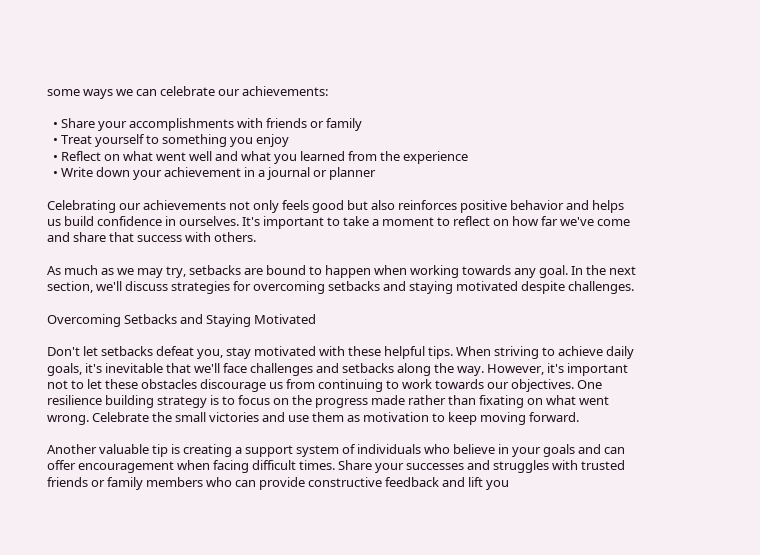some ways we can celebrate our achievements:

  • Share your accomplishments with friends or family
  • Treat yourself to something you enjoy
  • Reflect on what went well and what you learned from the experience
  • Write down your achievement in a journal or planner

Celebrating our achievements not only feels good but also reinforces positive behavior and helps us build confidence in ourselves. It's important to take a moment to reflect on how far we've come and share that success with others.

As much as we may try, setbacks are bound to happen when working towards any goal. In the next section, we'll discuss strategies for overcoming setbacks and staying motivated despite challenges.

Overcoming Setbacks and Staying Motivated

Don't let setbacks defeat you, stay motivated with these helpful tips. When striving to achieve daily goals, it's inevitable that we'll face challenges and setbacks along the way. However, it's important not to let these obstacles discourage us from continuing to work towards our objectives. One resilience building strategy is to focus on the progress made rather than fixating on what went wrong. Celebrate the small victories and use them as motivation to keep moving forward.

Another valuable tip is creating a support system of individuals who believe in your goals and can offer encouragement when facing difficult times. Share your successes and struggles with trusted friends or family members who can provide constructive feedback and lift you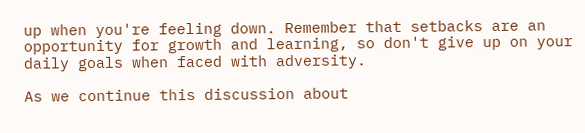up when you're feeling down. Remember that setbacks are an opportunity for growth and learning, so don't give up on your daily goals when faced with adversity.

As we continue this discussion about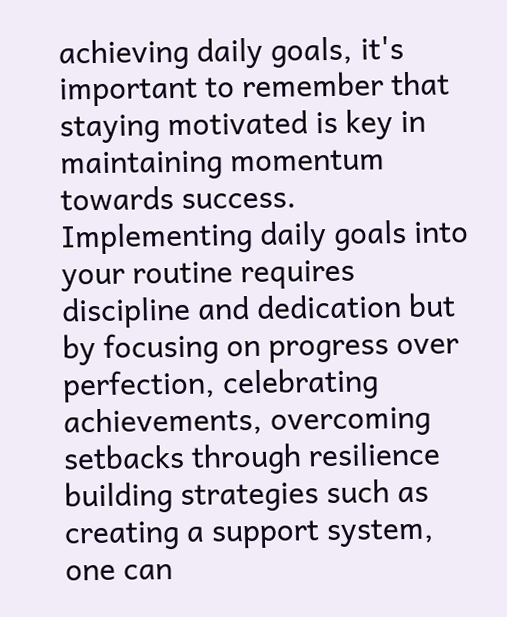achieving daily goals, it's important to remember that staying motivated is key in maintaining momentum towards success. Implementing daily goals into your routine requires discipline and dedication but by focusing on progress over perfection, celebrating achievements, overcoming setbacks through resilience building strategies such as creating a support system, one can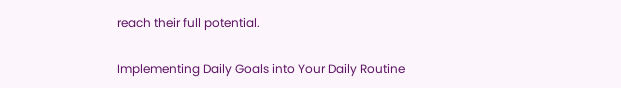reach their full potential.

Implementing Daily Goals into Your Daily Routine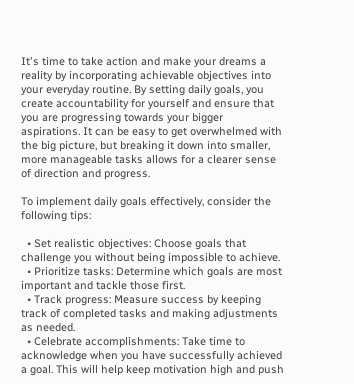It's time to take action and make your dreams a reality by incorporating achievable objectives into your everyday routine. By setting daily goals, you create accountability for yourself and ensure that you are progressing towards your bigger aspirations. It can be easy to get overwhelmed with the big picture, but breaking it down into smaller, more manageable tasks allows for a clearer sense of direction and progress.

To implement daily goals effectively, consider the following tips:

  • Set realistic objectives: Choose goals that challenge you without being impossible to achieve.
  • Prioritize tasks: Determine which goals are most important and tackle those first.
  • Track progress: Measure success by keeping track of completed tasks and making adjustments as needed.
  • Celebrate accomplishments: Take time to acknowledge when you have successfully achieved a goal. This will help keep motivation high and push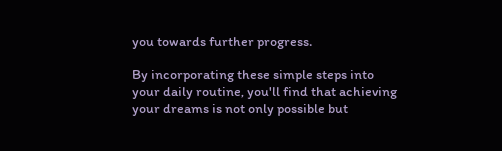you towards further progress.

By incorporating these simple steps into your daily routine, you'll find that achieving your dreams is not only possible but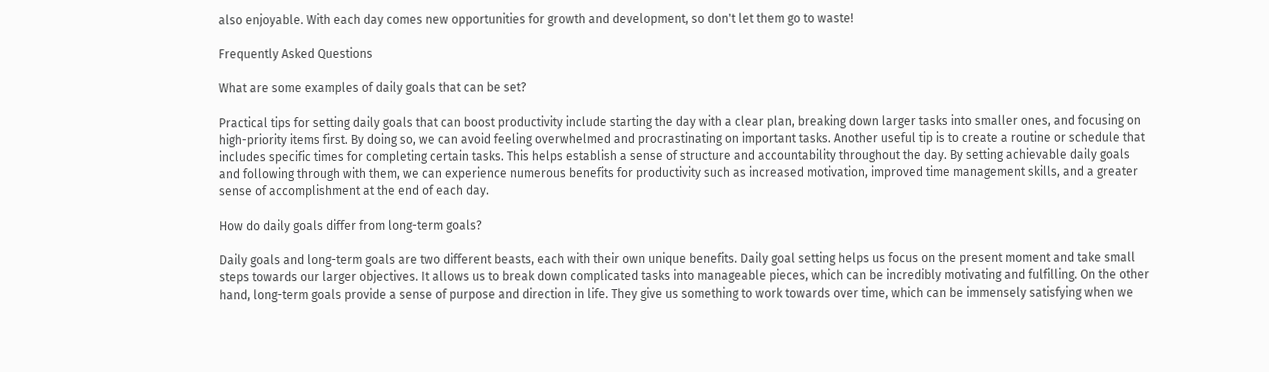also enjoyable. With each day comes new opportunities for growth and development, so don't let them go to waste!

Frequently Asked Questions

What are some examples of daily goals that can be set?

Practical tips for setting daily goals that can boost productivity include starting the day with a clear plan, breaking down larger tasks into smaller ones, and focusing on high-priority items first. By doing so, we can avoid feeling overwhelmed and procrastinating on important tasks. Another useful tip is to create a routine or schedule that includes specific times for completing certain tasks. This helps establish a sense of structure and accountability throughout the day. By setting achievable daily goals and following through with them, we can experience numerous benefits for productivity such as increased motivation, improved time management skills, and a greater sense of accomplishment at the end of each day.

How do daily goals differ from long-term goals?

Daily goals and long-term goals are two different beasts, each with their own unique benefits. Daily goal setting helps us focus on the present moment and take small steps towards our larger objectives. It allows us to break down complicated tasks into manageable pieces, which can be incredibly motivating and fulfilling. On the other hand, long-term goals provide a sense of purpose and direction in life. They give us something to work towards over time, which can be immensely satisfying when we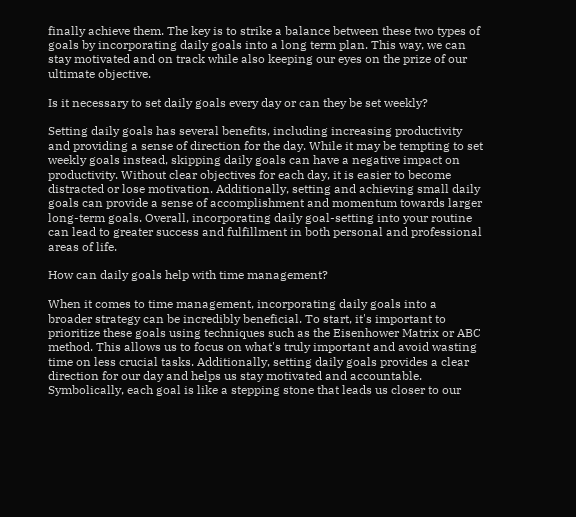finally achieve them. The key is to strike a balance between these two types of goals by incorporating daily goals into a long term plan. This way, we can stay motivated and on track while also keeping our eyes on the prize of our ultimate objective.

Is it necessary to set daily goals every day or can they be set weekly?

Setting daily goals has several benefits, including increasing productivity and providing a sense of direction for the day. While it may be tempting to set weekly goals instead, skipping daily goals can have a negative impact on productivity. Without clear objectives for each day, it is easier to become distracted or lose motivation. Additionally, setting and achieving small daily goals can provide a sense of accomplishment and momentum towards larger long-term goals. Overall, incorporating daily goal-setting into your routine can lead to greater success and fulfillment in both personal and professional areas of life.

How can daily goals help with time management?

When it comes to time management, incorporating daily goals into a broader strategy can be incredibly beneficial. To start, it's important to prioritize these goals using techniques such as the Eisenhower Matrix or ABC method. This allows us to focus on what's truly important and avoid wasting time on less crucial tasks. Additionally, setting daily goals provides a clear direction for our day and helps us stay motivated and accountable. Symbolically, each goal is like a stepping stone that leads us closer to our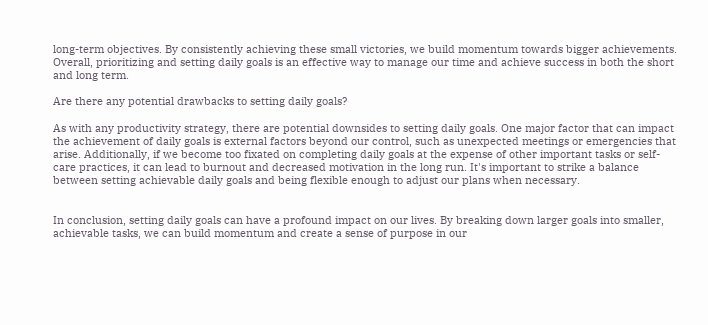long-term objectives. By consistently achieving these small victories, we build momentum towards bigger achievements. Overall, prioritizing and setting daily goals is an effective way to manage our time and achieve success in both the short and long term.

Are there any potential drawbacks to setting daily goals?

As with any productivity strategy, there are potential downsides to setting daily goals. One major factor that can impact the achievement of daily goals is external factors beyond our control, such as unexpected meetings or emergencies that arise. Additionally, if we become too fixated on completing daily goals at the expense of other important tasks or self-care practices, it can lead to burnout and decreased motivation in the long run. It's important to strike a balance between setting achievable daily goals and being flexible enough to adjust our plans when necessary.


In conclusion, setting daily goals can have a profound impact on our lives. By breaking down larger goals into smaller, achievable tasks, we can build momentum and create a sense of purpose in our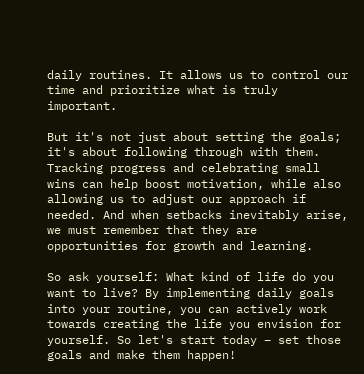daily routines. It allows us to control our time and prioritize what is truly important.

But it's not just about setting the goals; it's about following through with them. Tracking progress and celebrating small wins can help boost motivation, while also allowing us to adjust our approach if needed. And when setbacks inevitably arise, we must remember that they are opportunities for growth and learning.

So ask yourself: What kind of life do you want to live? By implementing daily goals into your routine, you can actively work towards creating the life you envision for yourself. So let's start today – set those goals and make them happen!